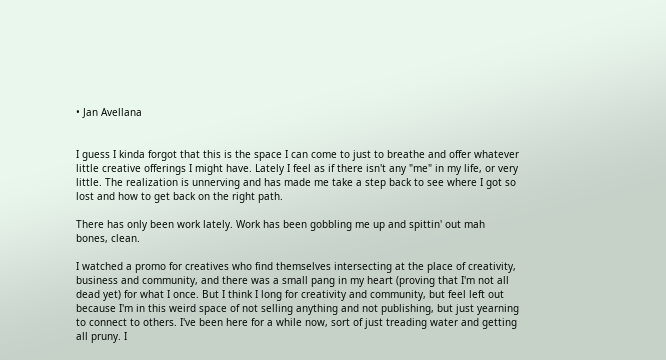• Jan Avellana


I guess I kinda forgot that this is the space I can come to just to breathe and offer whatever little creative offerings I might have. Lately I feel as if there isn't any "me" in my life, or very little. The realization is unnerving and has made me take a step back to see where I got so lost and how to get back on the right path.

There has only been work lately. Work has been gobbling me up and spittin' out mah bones, clean.

I watched a promo for creatives who find themselves intersecting at the place of creativity, business and community, and there was a small pang in my heart (proving that I'm not all dead yet) for what I once. But I think I long for creativity and community, but feel left out because I'm in this weird space of not selling anything and not publishing, but just yearning to connect to others. I've been here for a while now, sort of just treading water and getting all pruny. I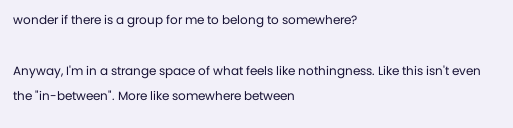wonder if there is a group for me to belong to somewhere?

Anyway, I'm in a strange space of what feels like nothingness. Like this isn't even the "in-between". More like somewhere between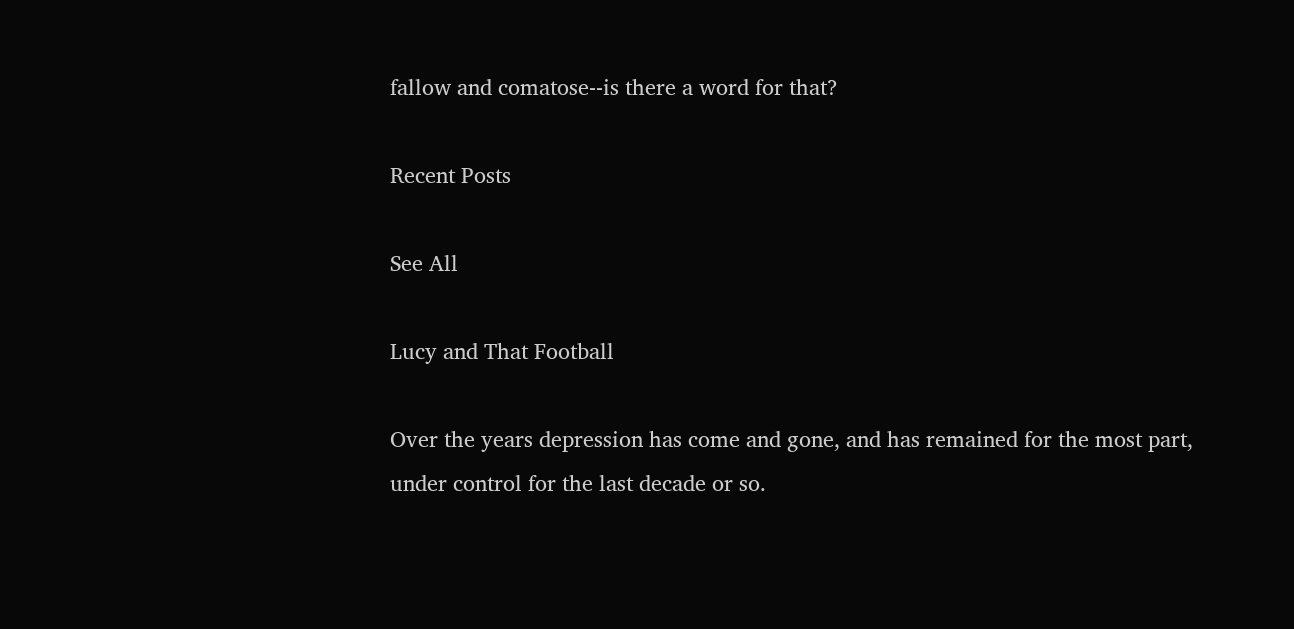fallow and comatose--is there a word for that?

Recent Posts

See All

Lucy and That Football

Over the years depression has come and gone, and has remained for the most part, under control for the last decade or so.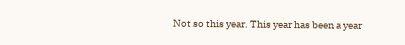Not so this year. This year has been a year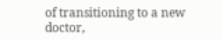of transitioning to a new doctor,